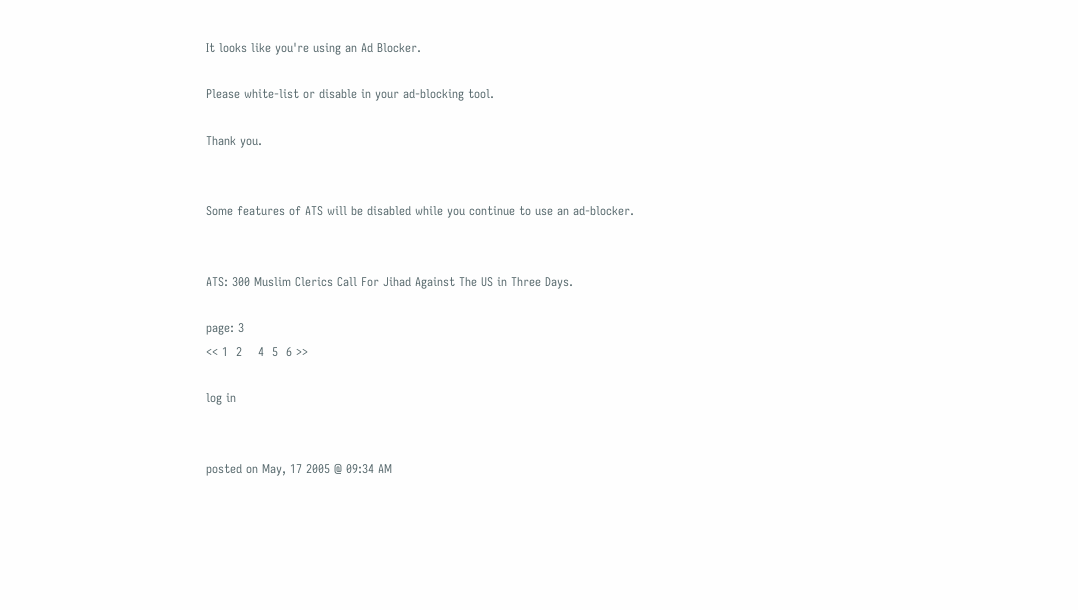It looks like you're using an Ad Blocker.

Please white-list or disable in your ad-blocking tool.

Thank you.


Some features of ATS will be disabled while you continue to use an ad-blocker.


ATS: 300 Muslim Clerics Call For Jihad Against The US in Three Days.

page: 3
<< 1  2    4  5  6 >>

log in


posted on May, 17 2005 @ 09:34 AM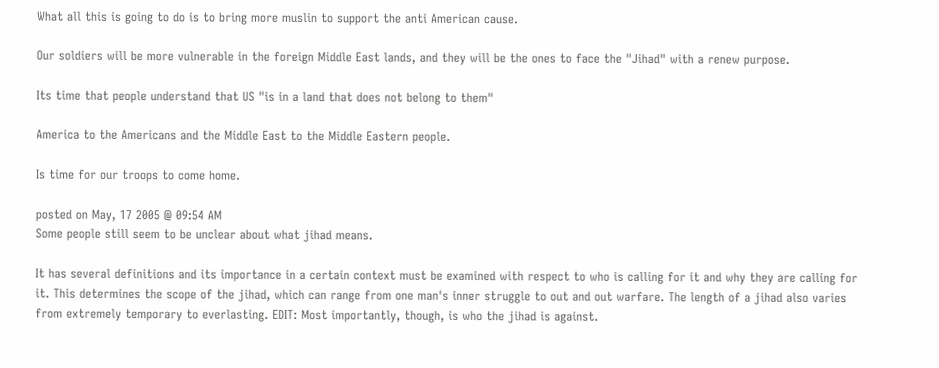What all this is going to do is to bring more muslin to support the anti American cause.

Our soldiers will be more vulnerable in the foreign Middle East lands, and they will be the ones to face the "Jihad" with a renew purpose.

Its time that people understand that US "is in a land that does not belong to them"

America to the Americans and the Middle East to the Middle Eastern people.

Is time for our troops to come home.

posted on May, 17 2005 @ 09:54 AM
Some people still seem to be unclear about what jihad means.

It has several definitions and its importance in a certain context must be examined with respect to who is calling for it and why they are calling for it. This determines the scope of the jihad, which can range from one man's inner struggle to out and out warfare. The length of a jihad also varies from extremely temporary to everlasting. EDIT: Most importantly, though, is who the jihad is against.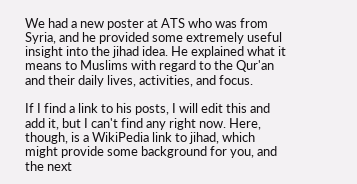We had a new poster at ATS who was from Syria, and he provided some extremely useful insight into the jihad idea. He explained what it means to Muslims with regard to the Qur'an and their daily lives, activities, and focus.

If I find a link to his posts, I will edit this and add it, but I can't find any right now. Here, though, is a WikiPedia link to jihad, which might provide some background for you, and the next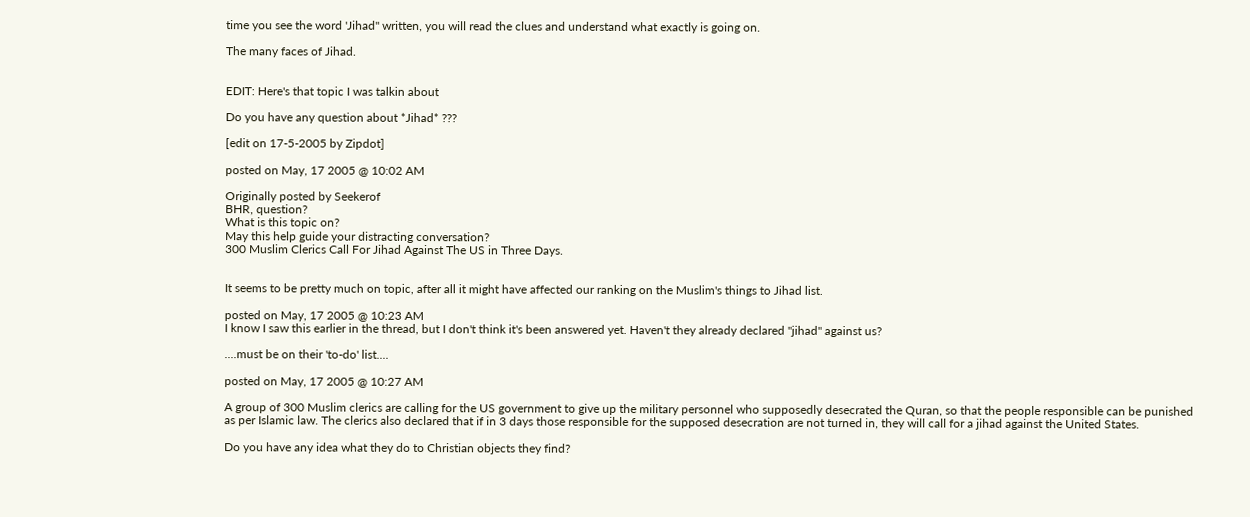time you see the word 'Jihad" written, you will read the clues and understand what exactly is going on.

The many faces of Jihad.


EDIT: Here's that topic I was talkin about

Do you have any question about *Jihad* ???

[edit on 17-5-2005 by Zipdot]

posted on May, 17 2005 @ 10:02 AM

Originally posted by Seekerof
BHR, question?
What is this topic on?
May this help guide your distracting conversation?
300 Muslim Clerics Call For Jihad Against The US in Three Days.


It seems to be pretty much on topic, after all it might have affected our ranking on the Muslim's things to Jihad list.

posted on May, 17 2005 @ 10:23 AM
I know I saw this earlier in the thread, but I don't think it's been answered yet. Haven't they already declared "jihad" against us?

....must be on their 'to-do' list....

posted on May, 17 2005 @ 10:27 AM

A group of 300 Muslim clerics are calling for the US government to give up the military personnel who supposedly desecrated the Quran, so that the people responsible can be punished as per Islamic law. The clerics also declared that if in 3 days those responsible for the supposed desecration are not turned in, they will call for a jihad against the United States.

Do you have any idea what they do to Christian objects they find?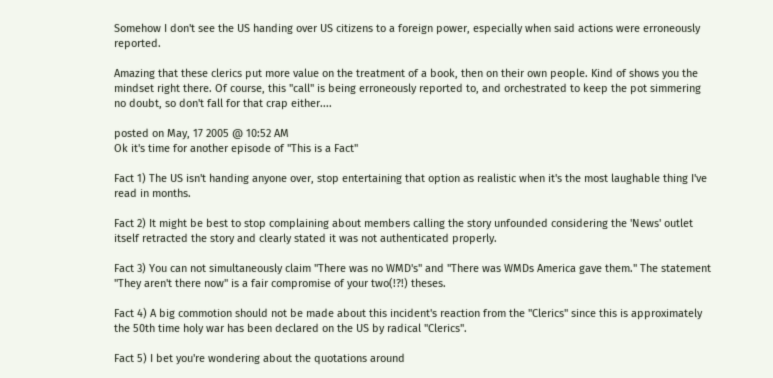Somehow I don't see the US handing over US citizens to a foreign power, especially when said actions were erroneously reported.

Amazing that these clerics put more value on the treatment of a book, then on their own people. Kind of shows you the mindset right there. Of course, this "call" is being erroneously reported to, and orchestrated to keep the pot simmering no doubt, so don't fall for that crap either....

posted on May, 17 2005 @ 10:52 AM
Ok it's time for another episode of "This is a Fact"

Fact 1) The US isn't handing anyone over, stop entertaining that option as realistic when it's the most laughable thing I've read in months.

Fact 2) It might be best to stop complaining about members calling the story unfounded considering the 'News' outlet itself retracted the story and clearly stated it was not authenticated properly.

Fact 3) You can not simultaneously claim "There was no WMD's" and "There was WMDs America gave them." The statement "They aren't there now" is a fair compromise of your two(!?!) theses.

Fact 4) A big commotion should not be made about this incident's reaction from the "Clerics" since this is approximately the 50th time holy war has been declared on the US by radical "Clerics".

Fact 5) I bet you're wondering about the quotations around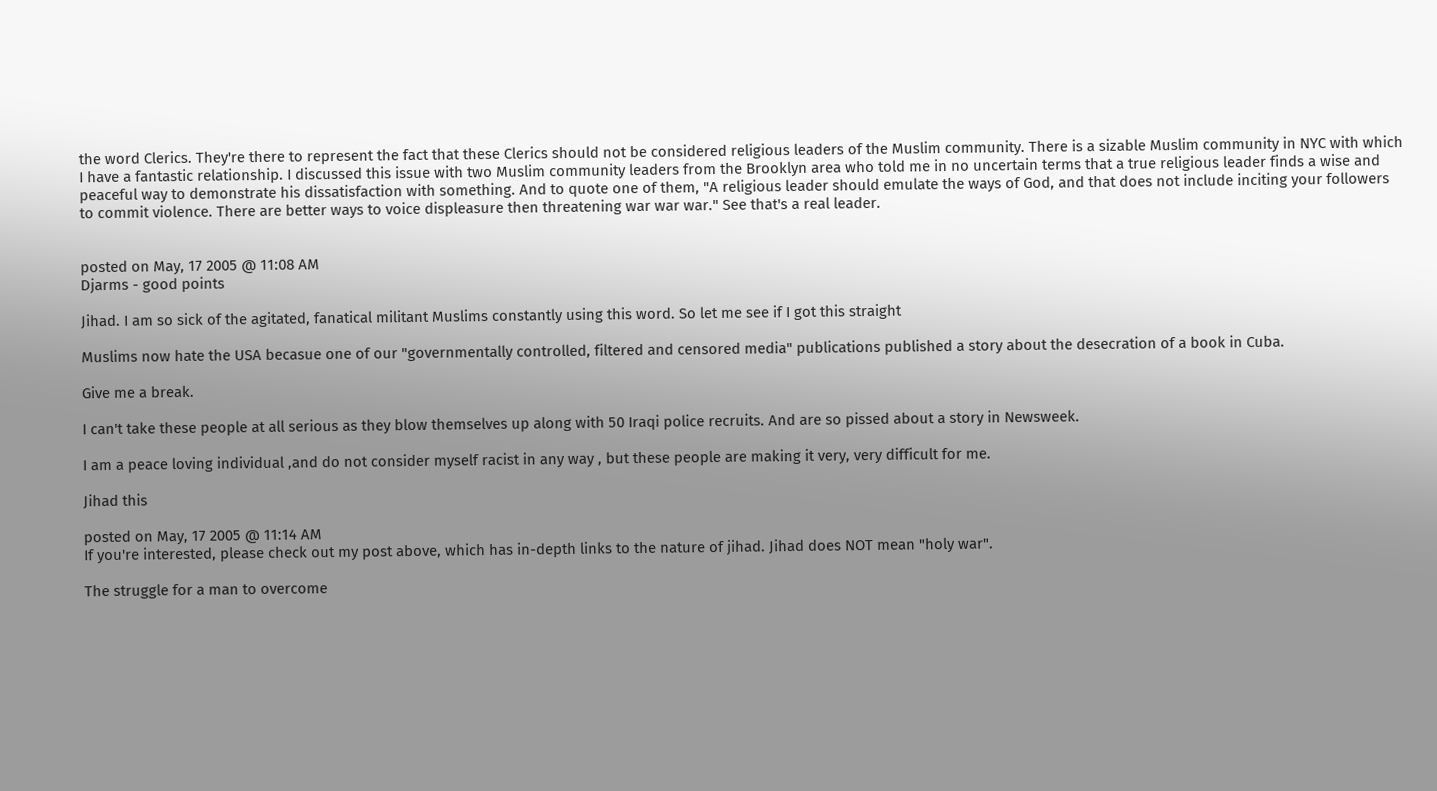the word Clerics. They're there to represent the fact that these Clerics should not be considered religious leaders of the Muslim community. There is a sizable Muslim community in NYC with which I have a fantastic relationship. I discussed this issue with two Muslim community leaders from the Brooklyn area who told me in no uncertain terms that a true religious leader finds a wise and peaceful way to demonstrate his dissatisfaction with something. And to quote one of them, "A religious leader should emulate the ways of God, and that does not include inciting your followers to commit violence. There are better ways to voice displeasure then threatening war war war." See that's a real leader.


posted on May, 17 2005 @ 11:08 AM
Djarms - good points

Jihad. I am so sick of the agitated, fanatical militant Muslims constantly using this word. So let me see if I got this straight

Muslims now hate the USA becasue one of our "governmentally controlled, filtered and censored media" publications published a story about the desecration of a book in Cuba.

Give me a break.

I can't take these people at all serious as they blow themselves up along with 50 Iraqi police recruits. And are so pissed about a story in Newsweek.

I am a peace loving individual ,and do not consider myself racist in any way , but these people are making it very, very difficult for me.

Jihad this

posted on May, 17 2005 @ 11:14 AM
If you're interested, please check out my post above, which has in-depth links to the nature of jihad. Jihad does NOT mean "holy war".

The struggle for a man to overcome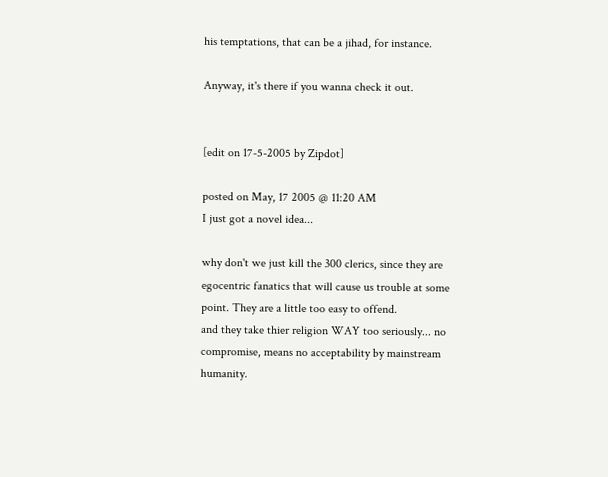his temptations, that can be a jihad, for instance.

Anyway, it's there if you wanna check it out.


[edit on 17-5-2005 by Zipdot]

posted on May, 17 2005 @ 11:20 AM
I just got a novel idea...

why don't we just kill the 300 clerics, since they are egocentric fanatics that will cause us trouble at some point. They are a little too easy to offend.
and they take thier religion WAY too seriously... no compromise, means no acceptability by mainstream humanity.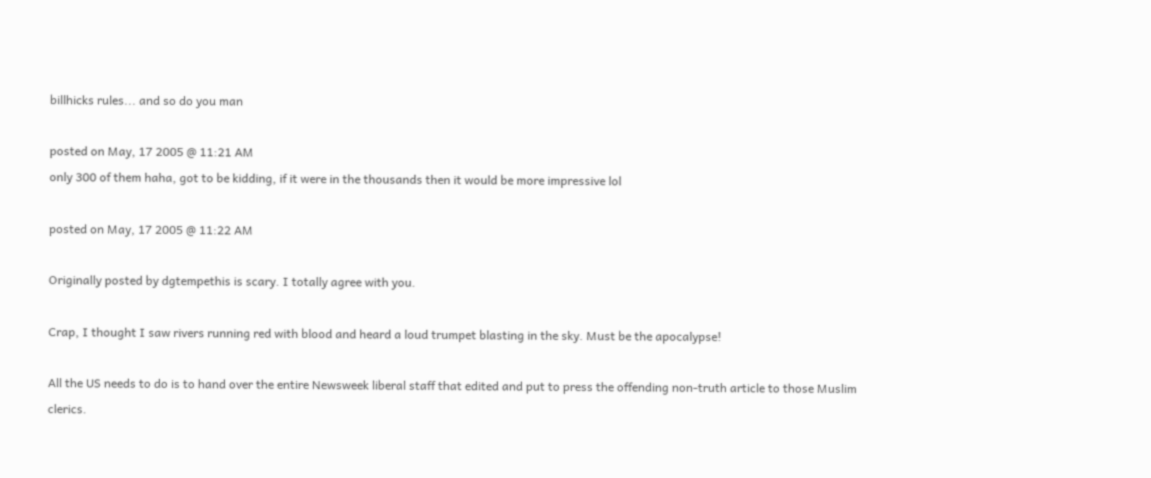billhicks rules... and so do you man

posted on May, 17 2005 @ 11:21 AM
only 300 of them haha, got to be kidding, if it were in the thousands then it would be more impressive lol

posted on May, 17 2005 @ 11:22 AM

Originally posted by dgtempethis is scary. I totally agree with you.

Crap, I thought I saw rivers running red with blood and heard a loud trumpet blasting in the sky. Must be the apocalypse!

All the US needs to do is to hand over the entire Newsweek liberal staff that edited and put to press the offending non-truth article to those Muslim clerics.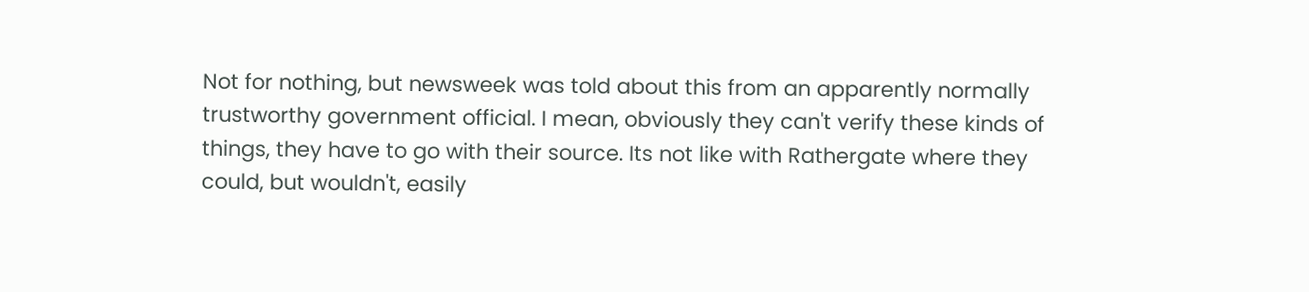Not for nothing, but newsweek was told about this from an apparently normally trustworthy government official. I mean, obviously they can't verify these kinds of things, they have to go with their source. Its not like with Rathergate where they could, but wouldn't, easily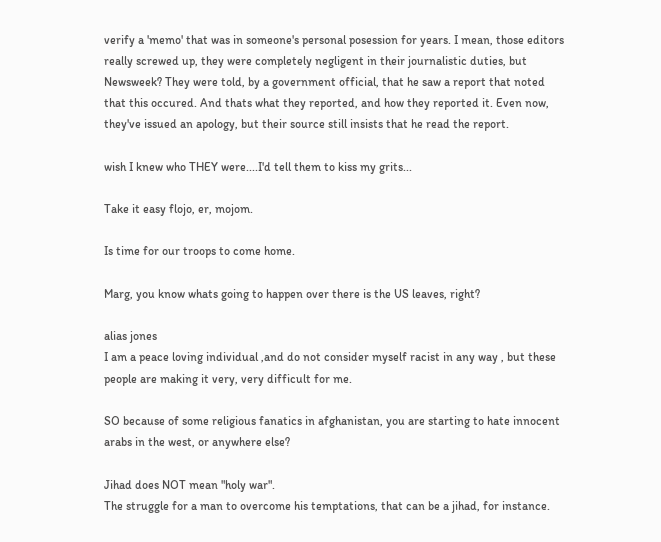verify a 'memo' that was in someone's personal posession for years. I mean, those editors really screwed up, they were completely negligent in their journalistic duties, but Newsweek? They were told, by a government official, that he saw a report that noted that this occured. And thats what they reported, and how they reported it. Even now, they've issued an apology, but their source still insists that he read the report.

wish I knew who THEY were....I'd tell them to kiss my grits...

Take it easy flojo, er, mojom.

Is time for our troops to come home.

Marg, you know whats going to happen over there is the US leaves, right?

alias jones
I am a peace loving individual ,and do not consider myself racist in any way , but these people are making it very, very difficult for me.

SO because of some religious fanatics in afghanistan, you are starting to hate innocent arabs in the west, or anywhere else?

Jihad does NOT mean "holy war".
The struggle for a man to overcome his temptations, that can be a jihad, for instance.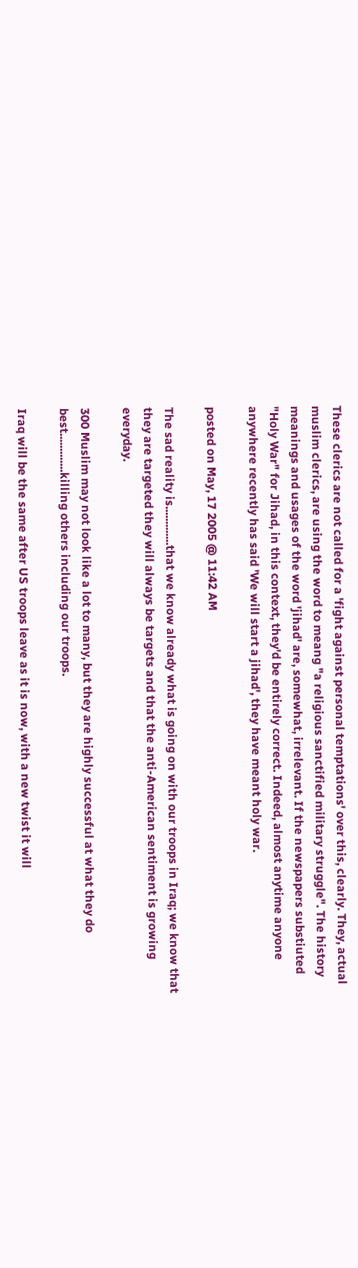These clerics are not called for a 'fight against personal temptations' over this, clearly. They, actual muslim clerics, are using the word to meang "a religious sanctified military struggle". The history meanings and usages of the word 'jihad' are, somewhat, irrelevant. If the newspapers substiuted "Holy War" for Jihad, in this context, they'd be entirely correct. Indeed, almost anytime anyone anywhere recently has said 'We will start a jihad', they have meant holy war.

posted on May, 17 2005 @ 11:42 AM

The sad reality is.............that we know already what is going on with our troops in Iraq; we know that they are targeted they will always be targets and that the anti-American sentiment is growing everyday.

300 Muslim may not look like a lot to many, but they are highly successful at what they do best.............killing others including our troops.

Iraq will be the same after US troops leave as it is now, with a new twist it will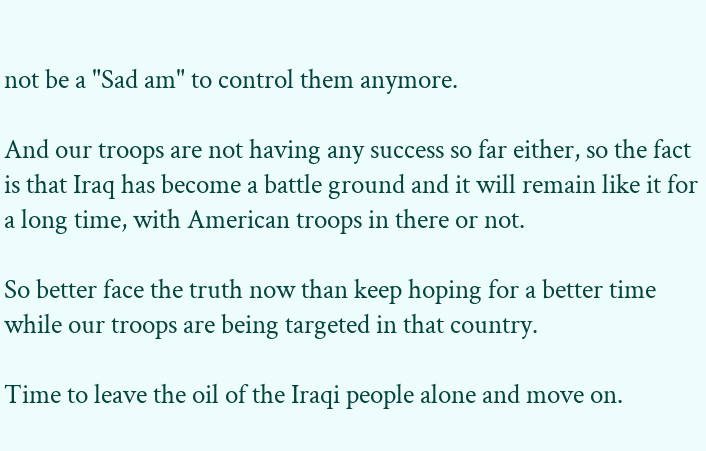not be a "Sad am" to control them anymore.

And our troops are not having any success so far either, so the fact is that Iraq has become a battle ground and it will remain like it for a long time, with American troops in there or not.

So better face the truth now than keep hoping for a better time while our troops are being targeted in that country.

Time to leave the oil of the Iraqi people alone and move on.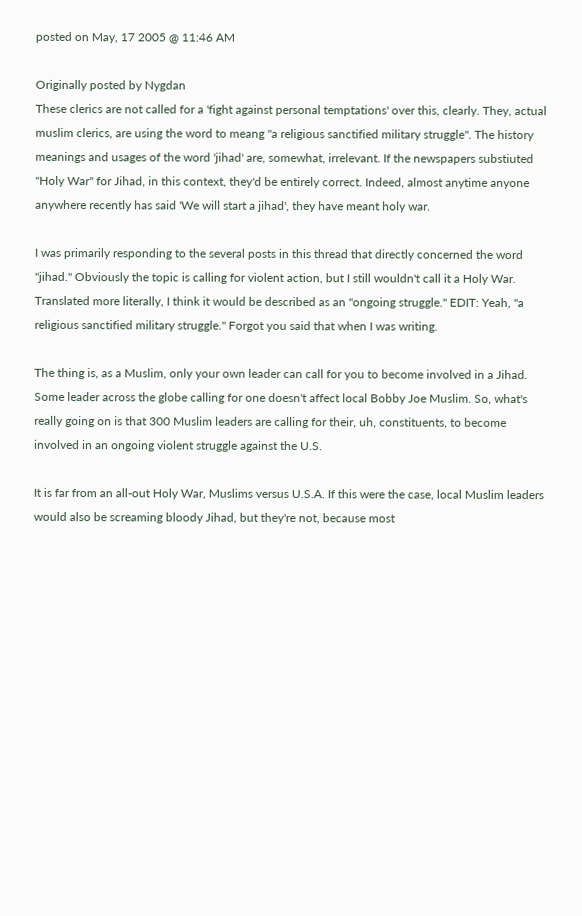posted on May, 17 2005 @ 11:46 AM

Originally posted by Nygdan
These clerics are not called for a 'fight against personal temptations' over this, clearly. They, actual muslim clerics, are using the word to meang "a religious sanctified military struggle". The history meanings and usages of the word 'jihad' are, somewhat, irrelevant. If the newspapers substiuted "Holy War" for Jihad, in this context, they'd be entirely correct. Indeed, almost anytime anyone anywhere recently has said 'We will start a jihad', they have meant holy war.

I was primarily responding to the several posts in this thread that directly concerned the word "jihad." Obviously the topic is calling for violent action, but I still wouldn't call it a Holy War. Translated more literally, I think it would be described as an "ongoing struggle." EDIT: Yeah, "a religious sanctified military struggle." Forgot you said that when I was writing.

The thing is, as a Muslim, only your own leader can call for you to become involved in a Jihad. Some leader across the globe calling for one doesn't affect local Bobby Joe Muslim. So, what's really going on is that 300 Muslim leaders are calling for their, uh, constituents, to become involved in an ongoing violent struggle against the U.S.

It is far from an all-out Holy War, Muslims versus U.S.A. If this were the case, local Muslim leaders would also be screaming bloody Jihad, but they're not, because most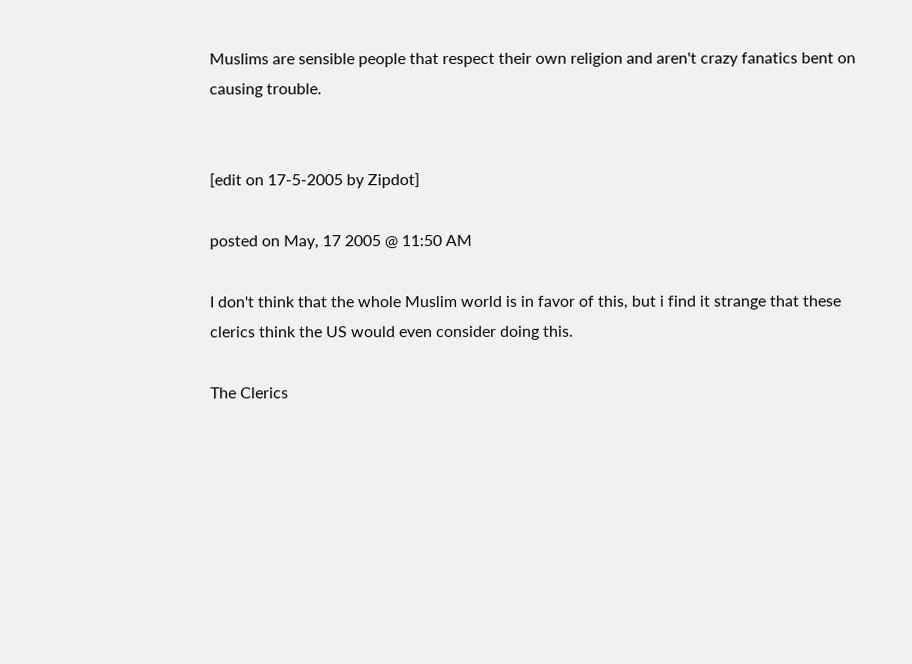Muslims are sensible people that respect their own religion and aren't crazy fanatics bent on causing trouble.


[edit on 17-5-2005 by Zipdot]

posted on May, 17 2005 @ 11:50 AM

I don't think that the whole Muslim world is in favor of this, but i find it strange that these clerics think the US would even consider doing this.

The Clerics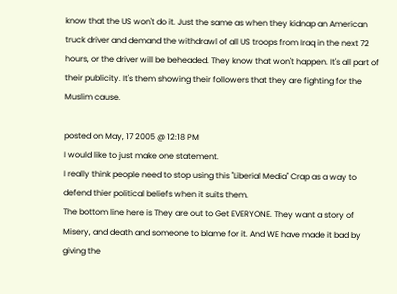know that the US won't do it. Just the same as when they kidnap an American truck driver and demand the withdrawl of all US troops from Iraq in the next 72 hours, or the driver will be beheaded. They know that won't happen. It's all part of their publicity. It's them showing their followers that they are fighting for the Muslim cause.

posted on May, 17 2005 @ 12:18 PM
I would like to just make one statement.
I really think people need to stop using this "Liberial Media" Crap as a way to defend thier political beliefs when it suits them.
The bottom line here is They are out to Get EVERYONE. They want a story of Misery, and death and someone to blame for it. And WE have made it bad by giving the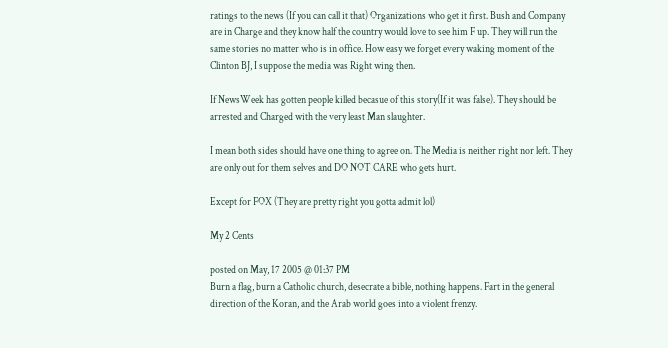ratings to the news (If you can call it that) Organizations who get it first. Bush and Company are in Charge and they know half the country would love to see him F up. They will run the same stories no matter who is in office. How easy we forget every waking moment of the Clinton BJ, I suppose the media was Right wing then.

If NewsWeek has gotten people killed becasue of this story(If it was false). They should be arrested and Charged with the very least Man slaughter.

I mean both sides should have one thing to agree on. The Media is neither right nor left. They are only out for them selves and DO NOT CARE who gets hurt.

Except for FOX (They are pretty right you gotta admit lol)

My 2 Cents

posted on May, 17 2005 @ 01:37 PM
Burn a flag, burn a Catholic church, desecrate a bible, nothing happens. Fart in the general direction of the Koran, and the Arab world goes into a violent frenzy.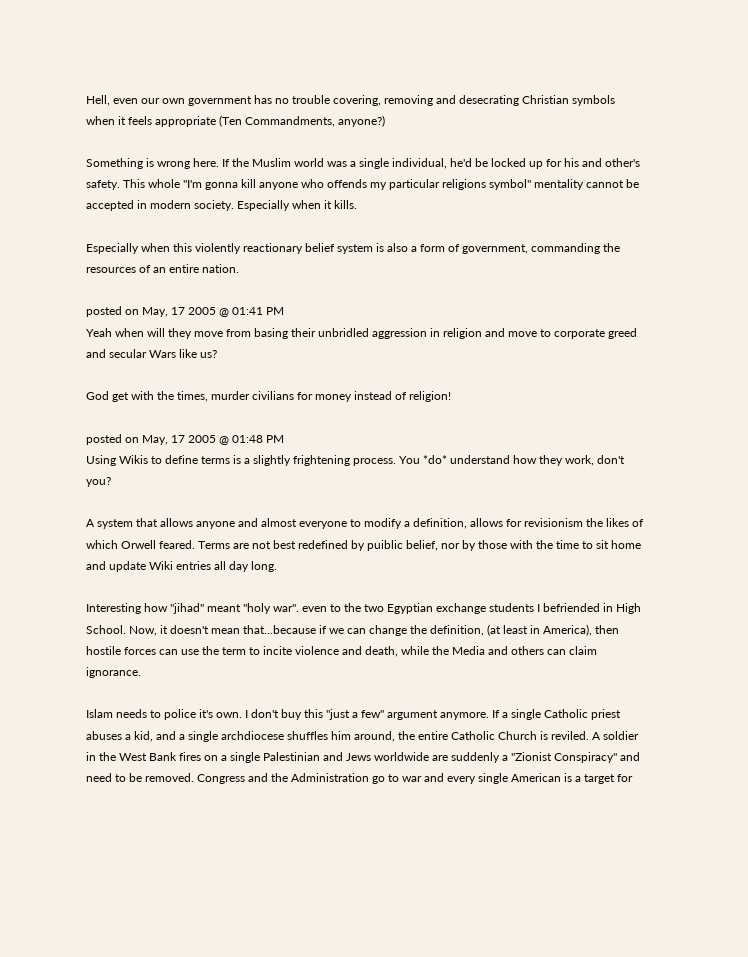Hell, even our own government has no trouble covering, removing and desecrating Christian symbols when it feels appropriate (Ten Commandments, anyone?)

Something is wrong here. If the Muslim world was a single individual, he'd be locked up for his and other's safety. This whole "I'm gonna kill anyone who offends my particular religions symbol" mentality cannot be accepted in modern society. Especially when it kills.

Especially when this violently reactionary belief system is also a form of government, commanding the resources of an entire nation.

posted on May, 17 2005 @ 01:41 PM
Yeah when will they move from basing their unbridled aggression in religion and move to corporate greed and secular Wars like us?

God get with the times, murder civilians for money instead of religion!

posted on May, 17 2005 @ 01:48 PM
Using Wikis to define terms is a slightly frightening process. You *do* understand how they work, don't you?

A system that allows anyone and almost everyone to modify a definition, allows for revisionism the likes of which Orwell feared. Terms are not best redefined by puiblic belief, nor by those with the time to sit home and update Wiki entries all day long.

Interesting how "jihad" meant "holy war". even to the two Egyptian exchange students I befriended in High School. Now, it doesn't mean that...because if we can change the definition, (at least in America), then hostile forces can use the term to incite violence and death, while the Media and others can claim ignorance.

Islam needs to police it's own. I don't buy this "just a few" argument anymore. If a single Catholic priest abuses a kid, and a single archdiocese shuffles him around, the entire Catholic Church is reviled. A soldier in the West Bank fires on a single Palestinian and Jews worldwide are suddenly a "Zionist Conspiracy" and need to be removed. Congress and the Administration go to war and every single American is a target for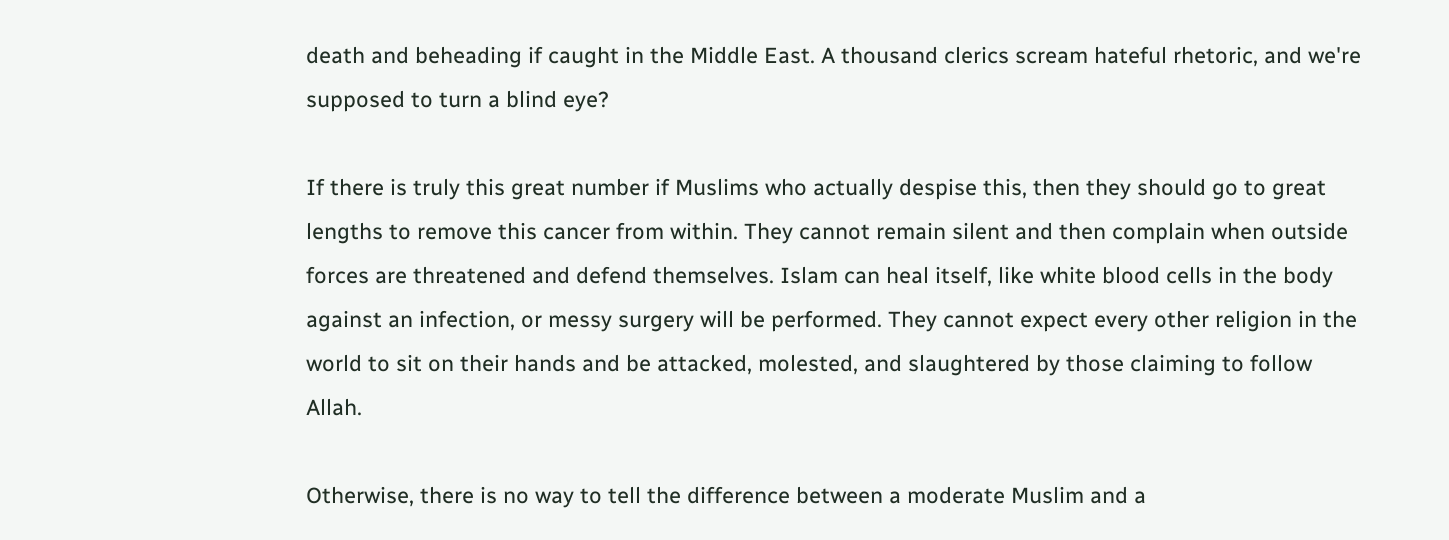death and beheading if caught in the Middle East. A thousand clerics scream hateful rhetoric, and we're supposed to turn a blind eye?

If there is truly this great number if Muslims who actually despise this, then they should go to great lengths to remove this cancer from within. They cannot remain silent and then complain when outside forces are threatened and defend themselves. Islam can heal itself, like white blood cells in the body against an infection, or messy surgery will be performed. They cannot expect every other religion in the world to sit on their hands and be attacked, molested, and slaughtered by those claiming to follow Allah.

Otherwise, there is no way to tell the difference between a moderate Muslim and a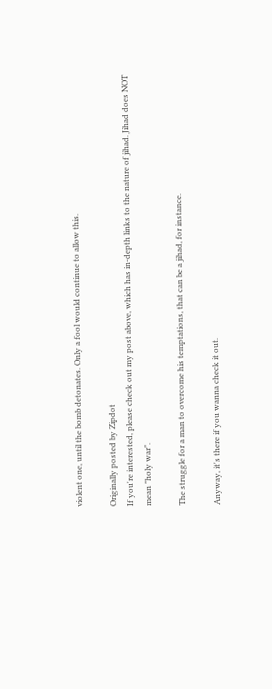violent one, until the bomb detonates. Only a fool would continue to allow this.

Originally posted by Zipdot
If you're interested, please check out my post above, which has in-depth links to the nature of jihad. Jihad does NOT mean "holy war".

The struggle for a man to overcome his temptations, that can be a jihad, for instance.

Anyway, it's there if you wanna check it out.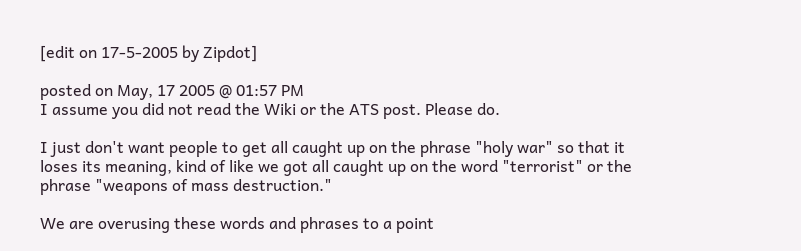[edit on 17-5-2005 by Zipdot]

posted on May, 17 2005 @ 01:57 PM
I assume you did not read the Wiki or the ATS post. Please do.

I just don't want people to get all caught up on the phrase "holy war" so that it loses its meaning, kind of like we got all caught up on the word "terrorist" or the phrase "weapons of mass destruction."

We are overusing these words and phrases to a point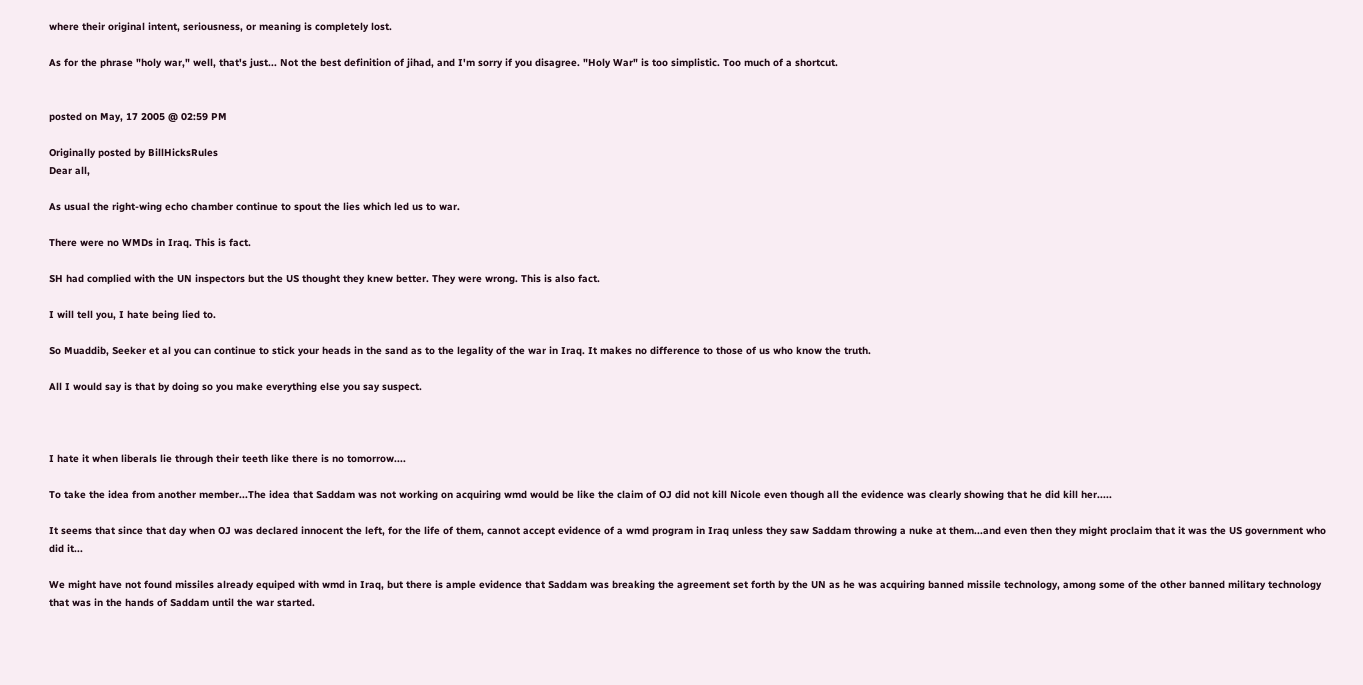where their original intent, seriousness, or meaning is completely lost.

As for the phrase "holy war," well, that's just... Not the best definition of jihad, and I'm sorry if you disagree. "Holy War" is too simplistic. Too much of a shortcut.


posted on May, 17 2005 @ 02:59 PM

Originally posted by BillHicksRules
Dear all,

As usual the right-wing echo chamber continue to spout the lies which led us to war.

There were no WMDs in Iraq. This is fact.

SH had complied with the UN inspectors but the US thought they knew better. They were wrong. This is also fact.

I will tell you, I hate being lied to.

So Muaddib, Seeker et al you can continue to stick your heads in the sand as to the legality of the war in Iraq. It makes no difference to those of us who know the truth.

All I would say is that by doing so you make everything else you say suspect.



I hate it when liberals lie through their teeth like there is no tomorrow....

To take the idea from another member...The idea that Saddam was not working on acquiring wmd would be like the claim of OJ did not kill Nicole even though all the evidence was clearly showing that he did kill her.....

It seems that since that day when OJ was declared innocent the left, for the life of them, cannot accept evidence of a wmd program in Iraq unless they saw Saddam throwing a nuke at them...and even then they might proclaim that it was the US government who did it...

We might have not found missiles already equiped with wmd in Iraq, but there is ample evidence that Saddam was breaking the agreement set forth by the UN as he was acquiring banned missile technology, among some of the other banned military technology that was in the hands of Saddam until the war started.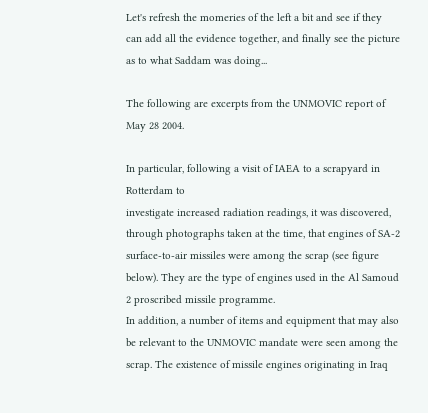Let's refresh the momeries of the left a bit and see if they can add all the evidence together, and finally see the picture as to what Saddam was doing...

The following are excerpts from the UNMOVIC report of May 28 2004.

In particular, following a visit of IAEA to a scrapyard in Rotterdam to
investigate increased radiation readings, it was discovered, through photographs taken at the time, that engines of SA-2 surface-to-air missiles were among the scrap (see figure below). They are the type of engines used in the Al Samoud 2 proscribed missile programme.
In addition, a number of items and equipment that may also be relevant to the UNMOVIC mandate were seen among the scrap. The existence of missile engines originating in Iraq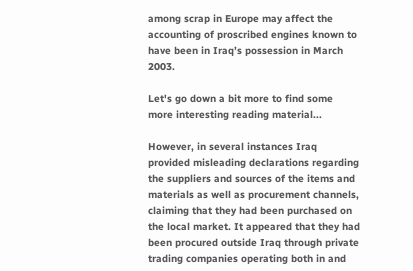among scrap in Europe may affect the accounting of proscribed engines known to have been in Iraq’s possession in March 2003.

Let's go down a bit more to find some more interesting reading material...

However, in several instances Iraq provided misleading declarations regarding the suppliers and sources of the items and materials as well as procurement channels, claiming that they had been purchased on the local market. It appeared that they had been procured outside Iraq through private trading companies operating both in and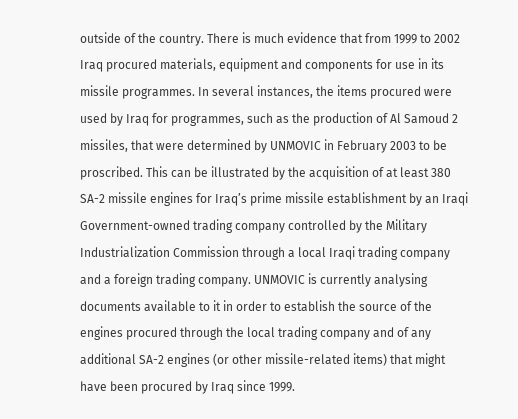outside of the country. There is much evidence that from 1999 to 2002 Iraq procured materials, equipment and components for use in its missile programmes. In several instances, the items procured were used by Iraq for programmes, such as the production of Al Samoud 2 missiles, that were determined by UNMOVIC in February 2003 to be proscribed. This can be illustrated by the acquisition of at least 380 SA-2 missile engines for Iraq’s prime missile establishment by an Iraqi Government-owned trading company controlled by the Military Industrialization Commission through a local Iraqi trading company and a foreign trading company. UNMOVIC is currently analysing documents available to it in order to establish the source of the engines procured through the local trading company and of any additional SA-2 engines (or other missile-related items) that might have been procured by Iraq since 1999.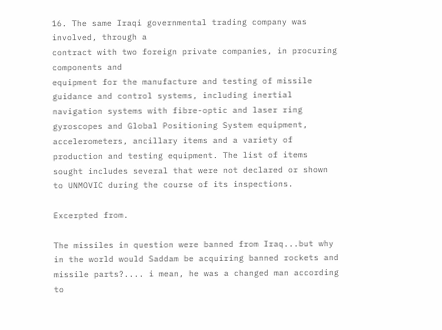16. The same Iraqi governmental trading company was involved, through a
contract with two foreign private companies, in procuring components and
equipment for the manufacture and testing of missile guidance and control systems, including inertial navigation systems with fibre-optic and laser ring gyroscopes and Global Positioning System equipment, accelerometers, ancillary items and a variety of production and testing equipment. The list of items sought includes several that were not declared or shown to UNMOVIC during the course of its inspections.

Excerpted from.

The missiles in question were banned from Iraq...but why in the world would Saddam be acquiring banned rockets and missile parts?.... i mean, he was a changed man according to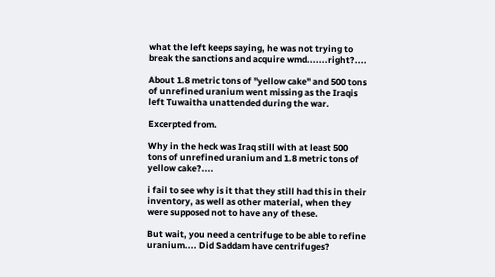what the left keeps saying, he was not trying to break the sanctions and acquire wmd.......right?....

About 1.8 metric tons of "yellow cake" and 500 tons of unrefined uranium went missing as the Iraqis left Tuwaitha unattended during the war.

Excerpted from.

Why in the heck was Iraq still with at least 500 tons of unrefined uranium and 1.8 metric tons of yellow cake?....

i fail to see why is it that they still had this in their inventory, as well as other material, when they were supposed not to have any of these.

But wait, you need a centrifuge to be able to refine uranium.... Did Saddam have centrifuges?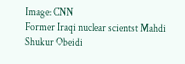Image: CNN
Former Iraqi nuclear scientst Mahdi Shukur Obeidi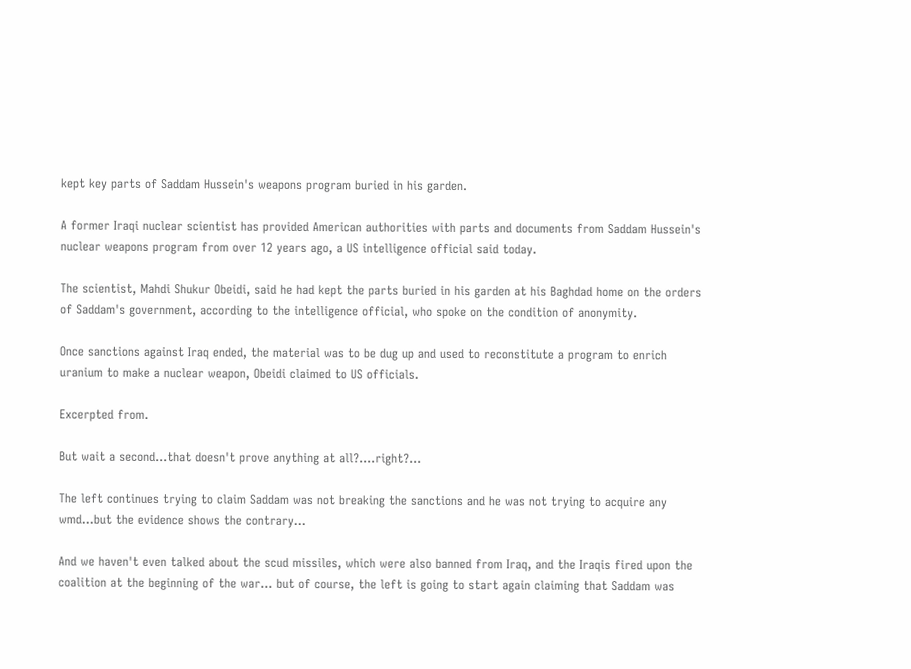kept key parts of Saddam Hussein's weapons program buried in his garden.

A former Iraqi nuclear scientist has provided American authorities with parts and documents from Saddam Hussein's nuclear weapons program from over 12 years ago, a US intelligence official said today.

The scientist, Mahdi Shukur Obeidi, said he had kept the parts buried in his garden at his Baghdad home on the orders of Saddam's government, according to the intelligence official, who spoke on the condition of anonymity.

Once sanctions against Iraq ended, the material was to be dug up and used to reconstitute a program to enrich uranium to make a nuclear weapon, Obeidi claimed to US officials.

Excerpted from.

But wait a second...that doesn't prove anything at all?....right?...

The left continues trying to claim Saddam was not breaking the sanctions and he was not trying to acquire any wmd...but the evidence shows the contrary...

And we haven't even talked about the scud missiles, which were also banned from Iraq, and the Iraqis fired upon the coalition at the beginning of the war... but of course, the left is going to start again claiming that Saddam was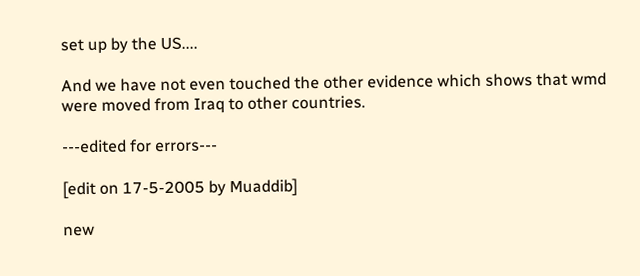set up by the US....

And we have not even touched the other evidence which shows that wmd were moved from Iraq to other countries.

---edited for errors---

[edit on 17-5-2005 by Muaddib]

new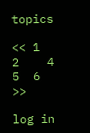topics

<< 1  2    4  5  6 >>

log in